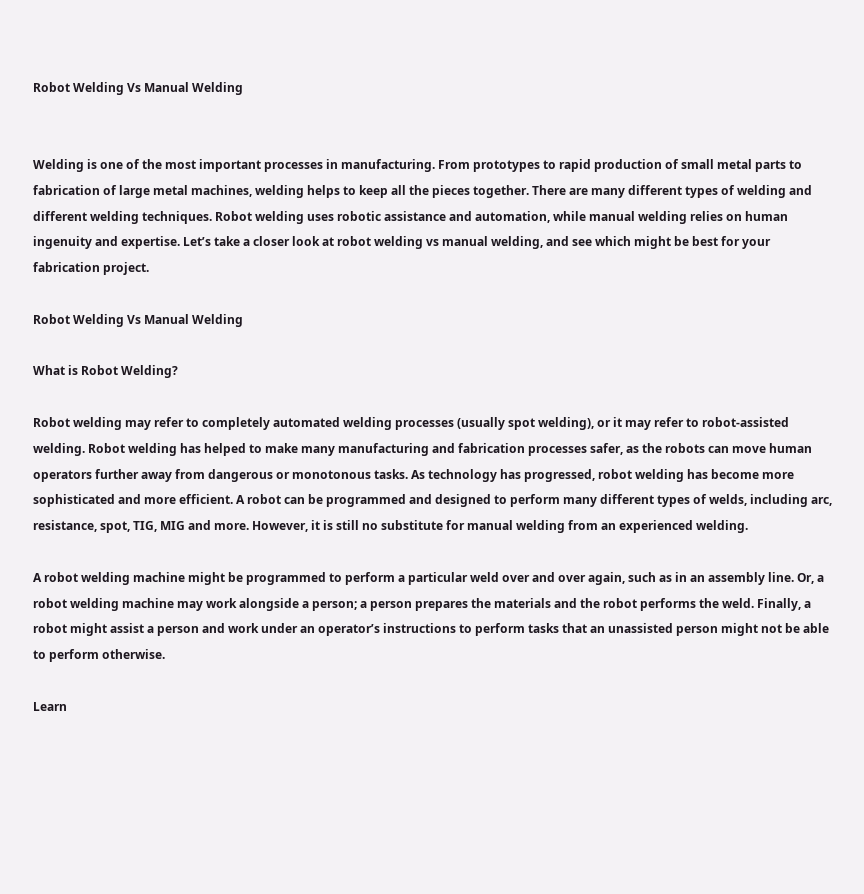Robot Welding Vs Manual Welding


Welding is one of the most important processes in manufacturing. From prototypes to rapid production of small metal parts to fabrication of large metal machines, welding helps to keep all the pieces together. There are many different types of welding and different welding techniques. Robot welding uses robotic assistance and automation, while manual welding relies on human ingenuity and expertise. Let’s take a closer look at robot welding vs manual welding, and see which might be best for your fabrication project.

Robot Welding Vs Manual Welding

What is Robot Welding?

Robot welding may refer to completely automated welding processes (usually spot welding), or it may refer to robot-assisted welding. Robot welding has helped to make many manufacturing and fabrication processes safer, as the robots can move human operators further away from dangerous or monotonous tasks. As technology has progressed, robot welding has become more sophisticated and more efficient. A robot can be programmed and designed to perform many different types of welds, including arc, resistance, spot, TIG, MIG and more. However, it is still no substitute for manual welding from an experienced welding.

A robot welding machine might be programmed to perform a particular weld over and over again, such as in an assembly line. Or, a robot welding machine may work alongside a person; a person prepares the materials and the robot performs the weld. Finally, a robot might assist a person and work under an operator’s instructions to perform tasks that an unassisted person might not be able to perform otherwise.

Learn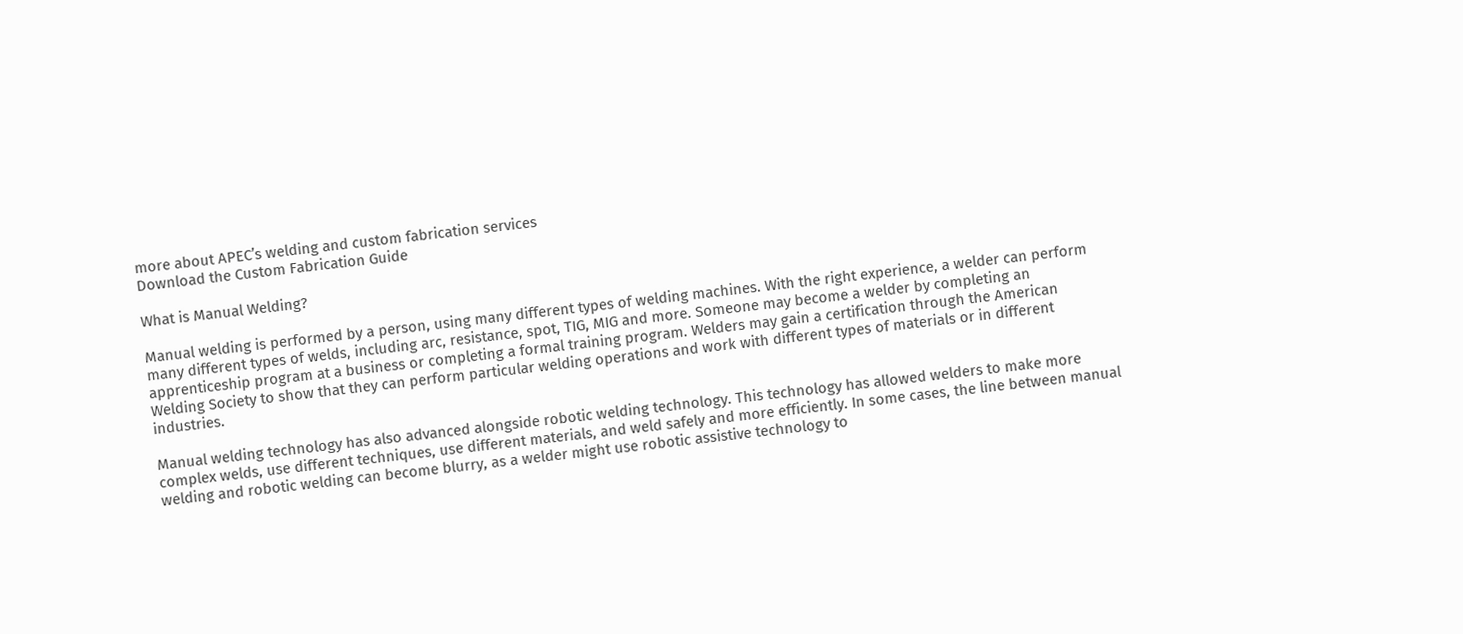more about APEC’s welding and custom fabrication services
Download the Custom Fabrication Guide

What is Manual Welding?

Manual welding is performed by a person, using many different types of welding machines. With the right experience, a welder can perform many different types of welds, including arc, resistance, spot, TIG, MIG and more. Someone may become a welder by completing an apprenticeship program at a business or completing a formal training program. Welders may gain a certification through the American Welding Society to show that they can perform particular welding operations and work with different types of materials or in different industries.

Manual welding technology has also advanced alongside robotic welding technology. This technology has allowed welders to make more complex welds, use different techniques, use different materials, and weld safely and more efficiently. In some cases, the line between manual welding and robotic welding can become blurry, as a welder might use robotic assistive technology to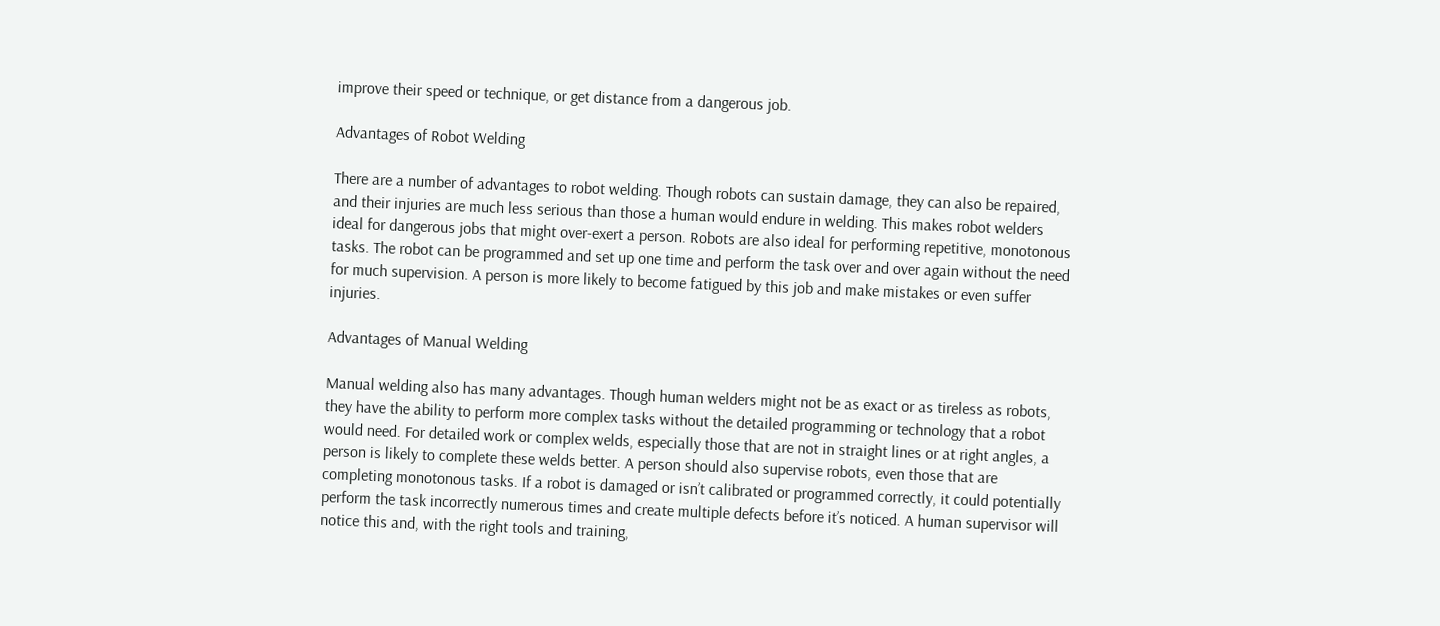improve their speed or technique, or get distance from a dangerous job.

Advantages of Robot Welding

There are a number of advantages to robot welding. Though robots can sustain damage, they can also be repaired, and their injuries are much less serious than those a human would endure in welding. This makes robot welders ideal for dangerous jobs that might over-exert a person. Robots are also ideal for performing repetitive, monotonous tasks. The robot can be programmed and set up one time and perform the task over and over again without the need for much supervision. A person is more likely to become fatigued by this job and make mistakes or even suffer injuries.

Advantages of Manual Welding

Manual welding also has many advantages. Though human welders might not be as exact or as tireless as robots, they have the ability to perform more complex tasks without the detailed programming or technology that a robot would need. For detailed work or complex welds, especially those that are not in straight lines or at right angles, a person is likely to complete these welds better. A person should also supervise robots, even those that are completing monotonous tasks. If a robot is damaged or isn’t calibrated or programmed correctly, it could potentially perform the task incorrectly numerous times and create multiple defects before it’s noticed. A human supervisor will notice this and, with the right tools and training,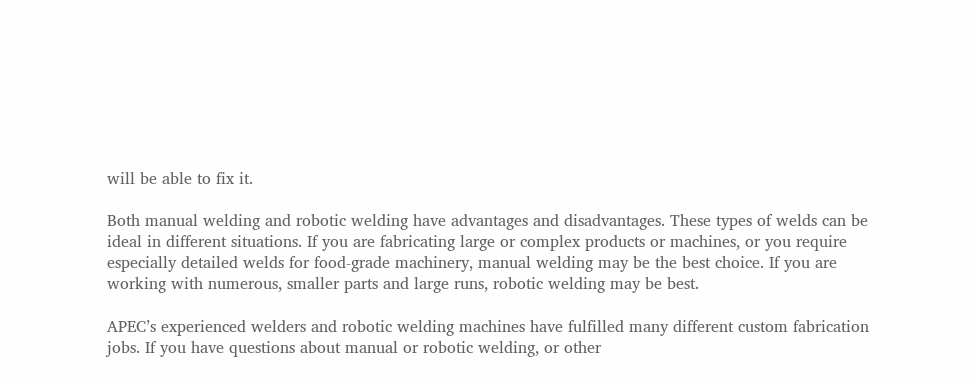will be able to fix it.

Both manual welding and robotic welding have advantages and disadvantages. These types of welds can be ideal in different situations. If you are fabricating large or complex products or machines, or you require especially detailed welds for food-grade machinery, manual welding may be the best choice. If you are working with numerous, smaller parts and large runs, robotic welding may be best.

APEC’s experienced welders and robotic welding machines have fulfilled many different custom fabrication jobs. If you have questions about manual or robotic welding, or other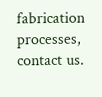fabrication processes, contact us.